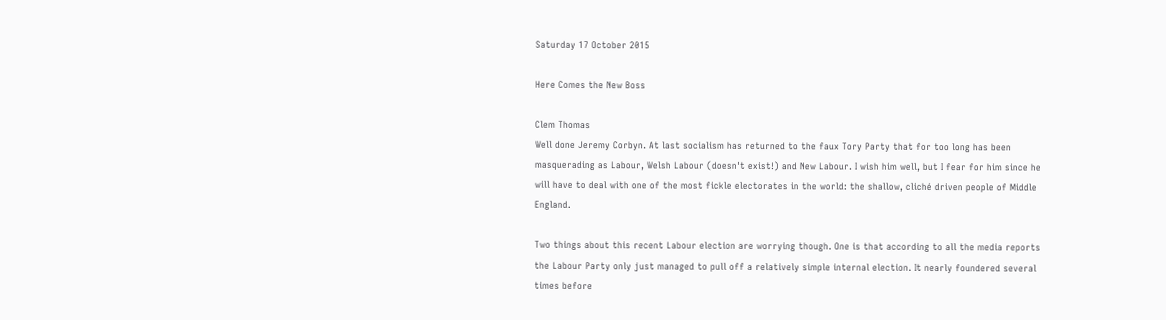Saturday 17 October 2015

Here Comes the New Boss

Clem Thomas
Well done Jeremy Corbyn. At last socialism has returned to the faux Tory Party that for too long has been masquerading as Labour, Welsh Labour (doesn't exist!) and New Labour. I wish him well, but I fear for him since he will have to deal with one of the most fickle electorates in the world: the shallow, cliché driven people of Middle England.

Two things about this recent Labour election are worrying though. One is that according to all the media reports the Labour Party only just managed to pull off a relatively simple internal election. It nearly foundered several times before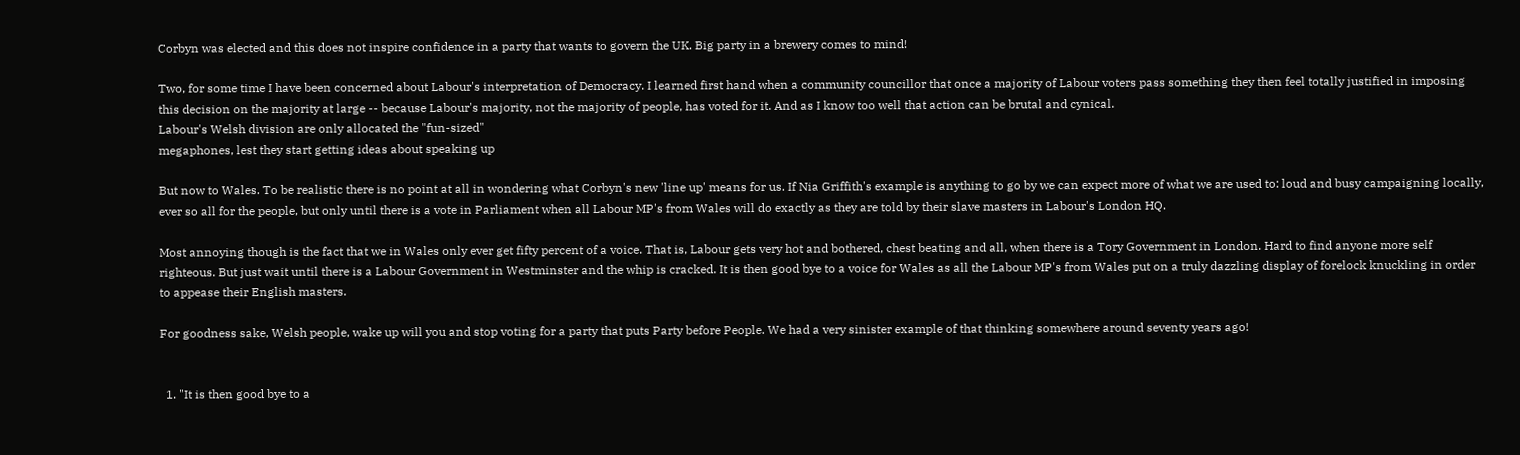Corbyn was elected and this does not inspire confidence in a party that wants to govern the UK. Big party in a brewery comes to mind!

Two, for some time I have been concerned about Labour's interpretation of Democracy. I learned first hand when a community councillor that once a majority of Labour voters pass something they then feel totally justified in imposing this decision on the majority at large -- because Labour's majority, not the majority of people, has voted for it. And as I know too well that action can be brutal and cynical.
Labour's Welsh division are only allocated the "fun-sized"
megaphones, lest they start getting ideas about speaking up

But now to Wales. To be realistic there is no point at all in wondering what Corbyn's new 'line up' means for us. If Nia Griffith's example is anything to go by we can expect more of what we are used to: loud and busy campaigning locally, ever so all for the people, but only until there is a vote in Parliament when all Labour MP's from Wales will do exactly as they are told by their slave masters in Labour's London HQ.

Most annoying though is the fact that we in Wales only ever get fifty percent of a voice. That is, Labour gets very hot and bothered, chest beating and all, when there is a Tory Government in London. Hard to find anyone more self righteous. But just wait until there is a Labour Government in Westminster and the whip is cracked. It is then good bye to a voice for Wales as all the Labour MP's from Wales put on a truly dazzling display of forelock knuckling in order to appease their English masters.

For goodness sake, Welsh people, wake up will you and stop voting for a party that puts Party before People. We had a very sinister example of that thinking somewhere around seventy years ago!


  1. "It is then good bye to a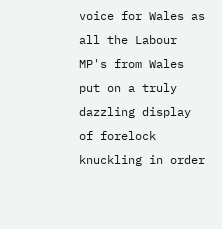voice for Wales as all the Labour MP's from Wales put on a truly dazzling display of forelock knuckling in order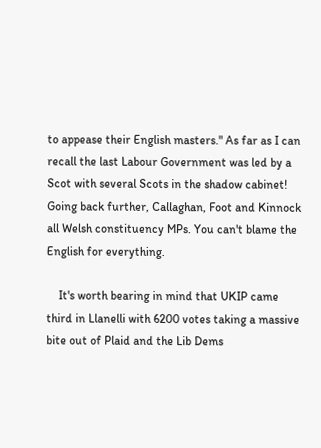to appease their English masters." As far as I can recall the last Labour Government was led by a Scot with several Scots in the shadow cabinet! Going back further, Callaghan, Foot and Kinnock all Welsh constituency MPs. You can't blame the English for everything.

    It's worth bearing in mind that UKIP came third in Llanelli with 6200 votes taking a massive bite out of Plaid and the Lib Dems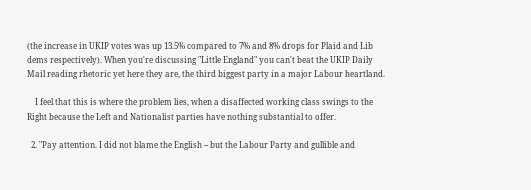(the increase in UKIP votes was up 13.5% compared to 7% and 8% drops for Plaid and Lib dems respectively). When you're discussing "Little England" you can't beat the UKIP Daily Mail reading rhetoric yet here they are, the third biggest party in a major Labour heartland.

    I feel that this is where the problem lies, when a disaffected working class swings to the Right because the Left and Nationalist parties have nothing substantial to offer.

  2. "Pay attention. I did not blame the English -- but the Labour Party and gullible and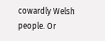cowardly Welsh people. Or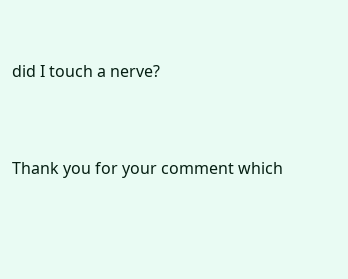did I touch a nerve?


Thank you for your comment which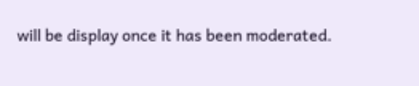will be display once it has been moderated.